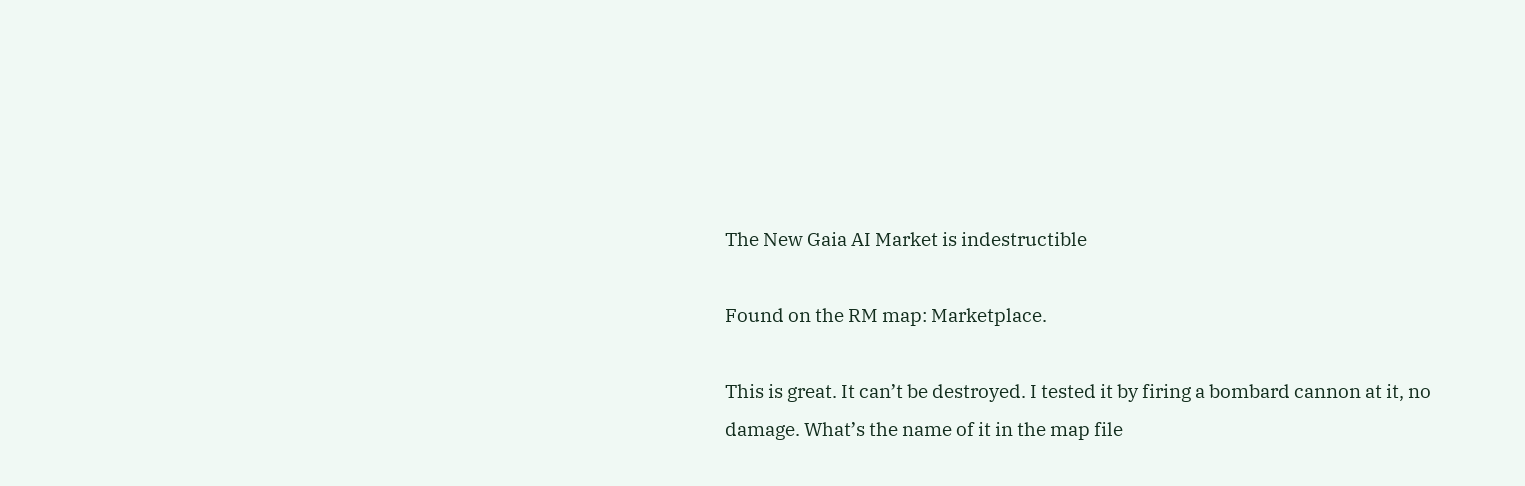The New Gaia AI Market is indestructible

Found on the RM map: Marketplace.

This is great. It can’t be destroyed. I tested it by firing a bombard cannon at it, no damage. What’s the name of it in the map file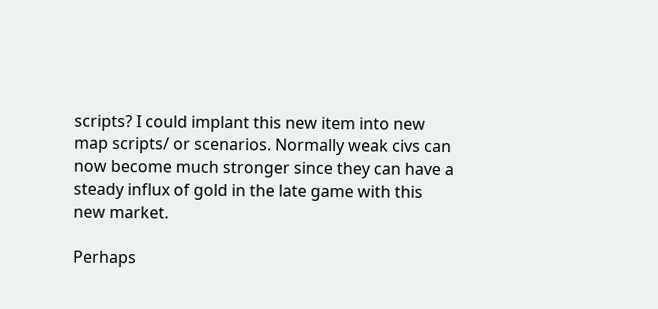scripts? I could implant this new item into new map scripts/ or scenarios. Normally weak civs can now become much stronger since they can have a steady influx of gold in the late game with this new market.

Perhaps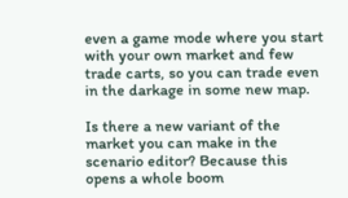even a game mode where you start with your own market and few trade carts, so you can trade even in the darkage in some new map.

Is there a new variant of the market you can make in the scenario editor? Because this opens a whole boom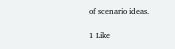of scenario ideas.

1 Like